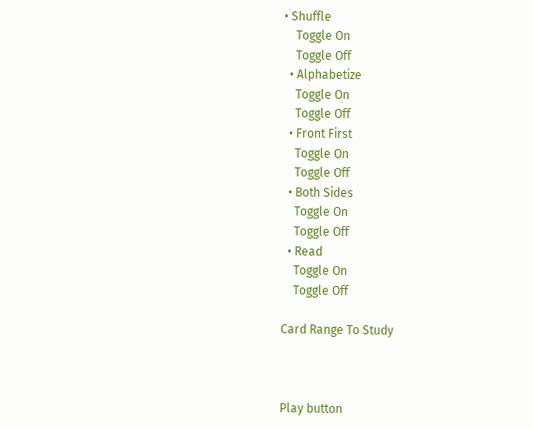• Shuffle
    Toggle On
    Toggle Off
  • Alphabetize
    Toggle On
    Toggle Off
  • Front First
    Toggle On
    Toggle Off
  • Both Sides
    Toggle On
    Toggle Off
  • Read
    Toggle On
    Toggle Off

Card Range To Study



Play button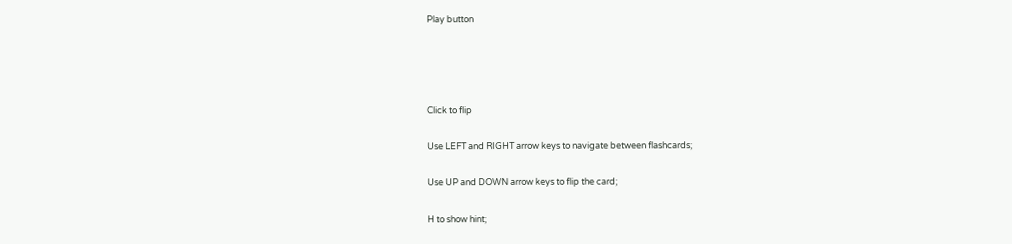Play button




Click to flip

Use LEFT and RIGHT arrow keys to navigate between flashcards;

Use UP and DOWN arrow keys to flip the card;

H to show hint;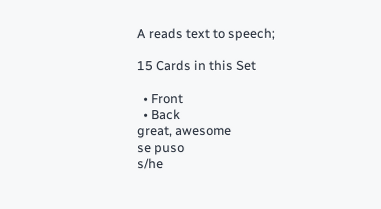A reads text to speech;

15 Cards in this Set

  • Front
  • Back
great, awesome
se puso
s/he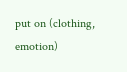put on (clothing, emotion)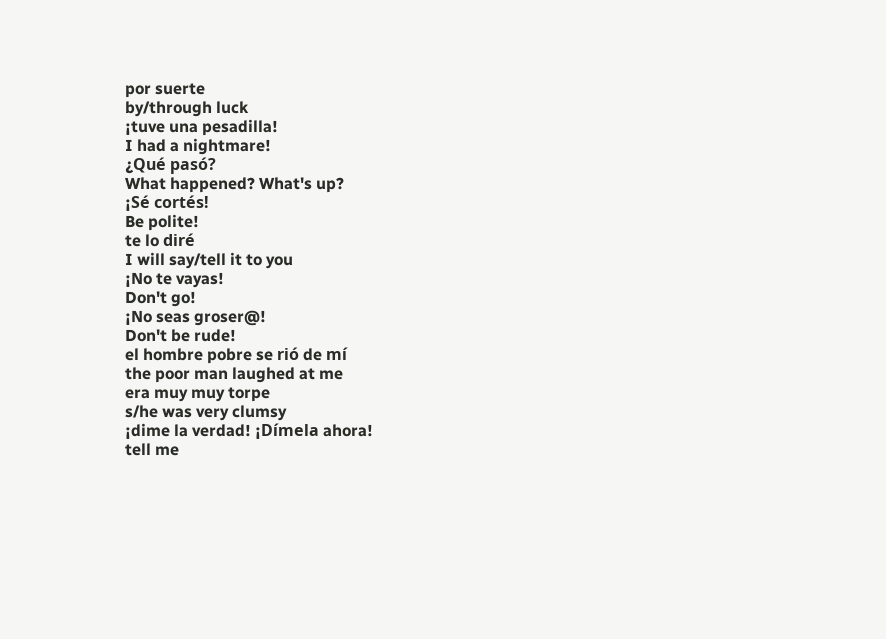por suerte
by/through luck
¡tuve una pesadilla!
I had a nightmare!
¿Qué pasó?
What happened? What's up?
¡Sé cortés!
Be polite!
te lo diré
I will say/tell it to you
¡No te vayas!
Don't go!
¡No seas groser@!
Don't be rude!
el hombre pobre se rió de mí
the poor man laughed at me
era muy muy torpe
s/he was very clumsy
¡dime la verdad! ¡Dímela ahora!
tell me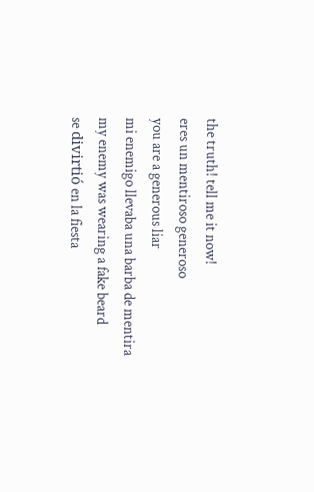the truth! tell me it now!
eres un mentiroso generoso
you are a generous liar
mi enemigo llevaba una barba de mentira
my enemy was wearing a fake beard
se divirtió en la fiesta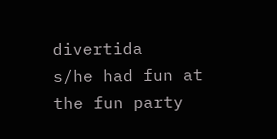divertida
s/he had fun at the fun party